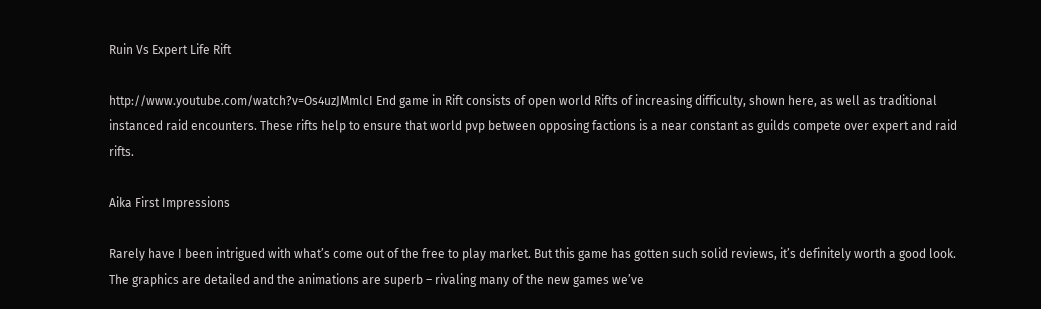Ruin Vs Expert Life Rift

http://www.youtube.com/watch?v=Os4uzJMmlcI End game in Rift consists of open world Rifts of increasing difficulty, shown here, as well as traditional instanced raid encounters. These rifts help to ensure that world pvp between opposing factions is a near constant as guilds compete over expert and raid rifts.

Aika First Impressions

Rarely have I been intrigued with what’s come out of the free to play market. But this game has gotten such solid reviews, it’s definitely worth a good look. The graphics are detailed and the animations are superb – rivaling many of the new games we’ve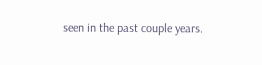seen in the past couple years.